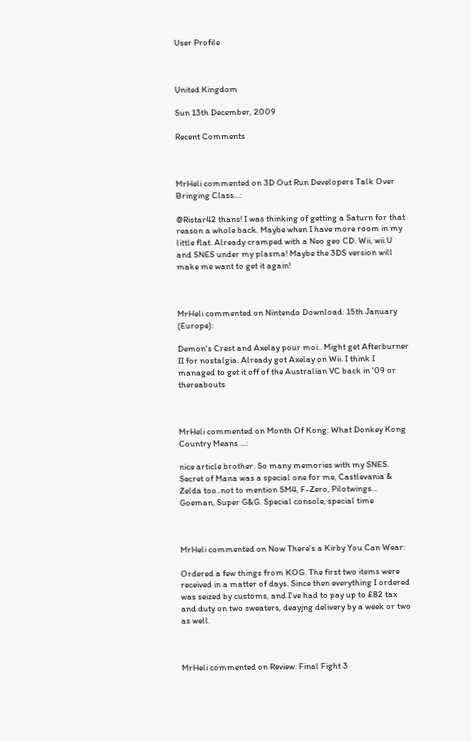User Profile



United Kingdom

Sun 13th December, 2009

Recent Comments



MrHeli commented on 3D Out Run Developers Talk Over Bringing Class...:

@Ristar42 thans! I was thinking of getting a Saturn for that reason a whole back. Maybe when I have more room in my little flat. Already cramped with a Neo geo CD. Wii, wii U and SNES under my plasma! Maybe the 3DS version will make me want to get it again!



MrHeli commented on Nintendo Download: 15th January (Europe):

Demon's Crest and Axelay pour moi.. Might get Afterburner II for nostalgia. Already got Axelay on Wii. I think I managed to get it off of the Australian VC back in '09 or thereabouts



MrHeli commented on Month Of Kong: What Donkey Kong Country Means ...:

nice article brother. So many memories with my SNES. Secret of Mana was a special one for me, Castlevania & Zelda too..not to mention SM4, F-Zero, Pilotwings... Goeman, Super G&G. Special console, special time



MrHeli commented on Now There's a Kirby You Can Wear:

Ordered a few things from KOG. The first two items were received in a matter of days. Since then everything I ordered was seized by customs, and I've had to pay up to £82 tax and duty on two sweaters, deayjng delivery by a week or two as well.



MrHeli commented on Review: Final Fight 3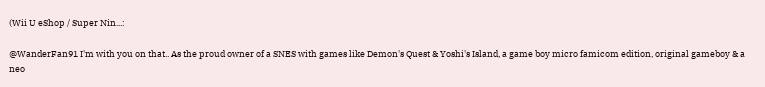(Wii U eShop / Super Nin...:

@WanderFan91 I'm with you on that.. As the proud owner of a SNES with games like Demon's Quest & Yoshi's Island, a game boy micro famicom edition, original gameboy & a neo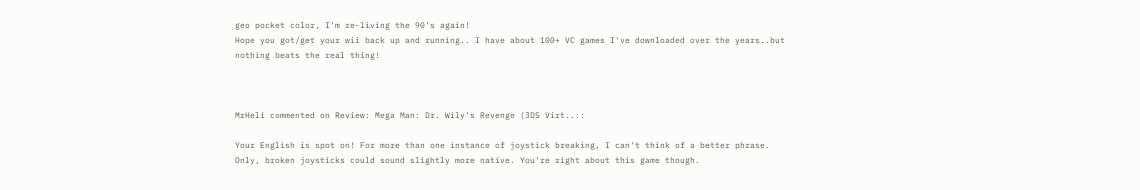geo pocket color, I'm re-living the 90's again!
Hope you got/get your wii back up and running.. I have about 100+ VC games I've downloaded over the years..but nothing beats the real thing!



MrHeli commented on Review: Mega Man: Dr. Wily's Revenge (3DS Virt...:

Your English is spot on! For more than one instance of joystick breaking, I can't think of a better phrase. Only, broken joysticks could sound slightly more native. You're right about this game though.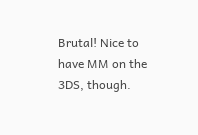Brutal! Nice to have MM on the 3DS, though.